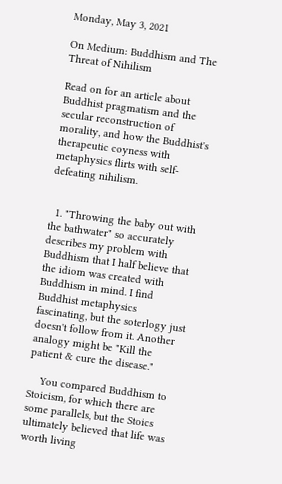Monday, May 3, 2021

On Medium: Buddhism and The Threat of Nihilism

Read on for an article about Buddhist pragmatism and the secular reconstruction of morality, and how the Buddhist's therapeutic coyness with metaphysics flirts with self-defeating nihilism.


  1. "Throwing the baby out with the bathwater" so accurately describes my problem with Buddhism that I half believe that the idiom was created with Buddhism in mind. I find Buddhist metaphysics fascinating, but the soterlogy just doesn't follow from it. Another analogy might be "Kill the patient & cure the disease."

    You compared Buddhism to Stoicism, for which there are some parallels, but the Stoics ultimately believed that life was worth living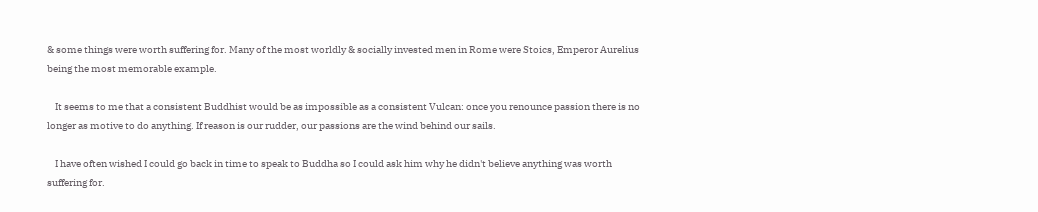& some things were worth suffering for. Many of the most worldly & socially invested men in Rome were Stoics, Emperor Aurelius being the most memorable example.

    It seems to me that a consistent Buddhist would be as impossible as a consistent Vulcan: once you renounce passion there is no longer as motive to do anything. If reason is our rudder, our passions are the wind behind our sails.

    I have often wished I could go back in time to speak to Buddha so I could ask him why he didn't believe anything was worth suffering for.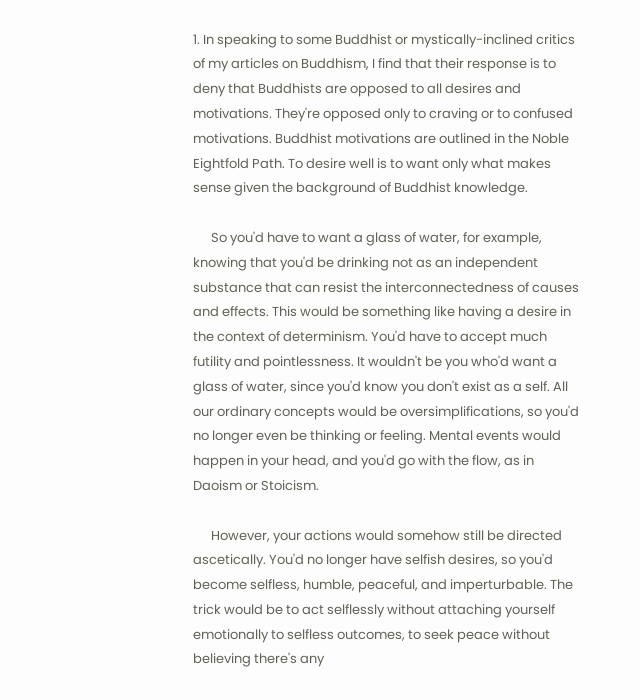1. In speaking to some Buddhist or mystically-inclined critics of my articles on Buddhism, I find that their response is to deny that Buddhists are opposed to all desires and motivations. They're opposed only to craving or to confused motivations. Buddhist motivations are outlined in the Noble Eightfold Path. To desire well is to want only what makes sense given the background of Buddhist knowledge.

      So you'd have to want a glass of water, for example, knowing that you'd be drinking not as an independent substance that can resist the interconnectedness of causes and effects. This would be something like having a desire in the context of determinism. You'd have to accept much futility and pointlessness. It wouldn't be you who'd want a glass of water, since you'd know you don't exist as a self. All our ordinary concepts would be oversimplifications, so you'd no longer even be thinking or feeling. Mental events would happen in your head, and you'd go with the flow, as in Daoism or Stoicism.

      However, your actions would somehow still be directed ascetically. You'd no longer have selfish desires, so you'd become selfless, humble, peaceful, and imperturbable. The trick would be to act selflessly without attaching yourself emotionally to selfless outcomes, to seek peace without believing there's any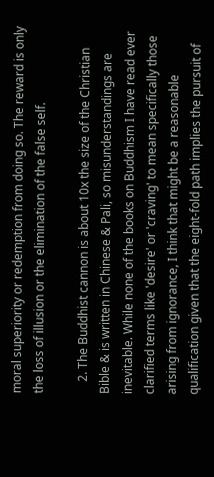moral superiority or redemption from doing so. The reward is only the loss of illusion or the elimination of the false self.

    2. The Buddhist cannon is about 10x the size of the Christian Bible & is written in Chinese & Pali, so misunderstandings are inevitable. While none of the books on Buddhism I have read ever clarified terms like 'desire' or 'craving' to mean specifically those arising from ignorance, I think that might be a reasonable qualification given that the eight-fold path implies the pursuit of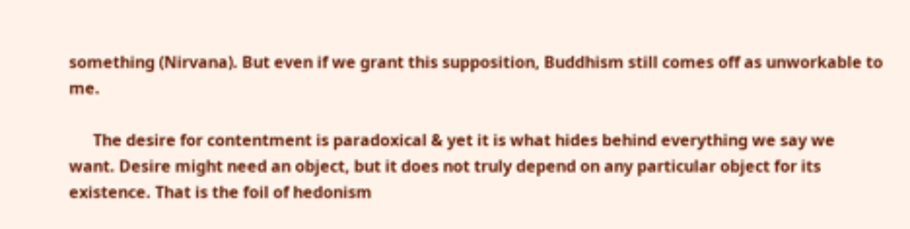something (Nirvana). But even if we grant this supposition, Buddhism still comes off as unworkable to me.

      The desire for contentment is paradoxical & yet it is what hides behind everything we say we want. Desire might need an object, but it does not truly depend on any particular object for its existence. That is the foil of hedonism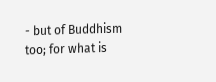- but of Buddhism too; for what is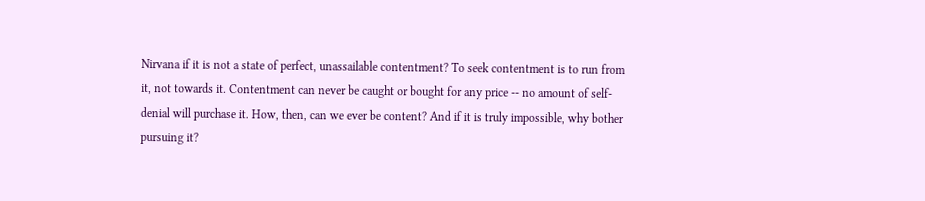Nirvana if it is not a state of perfect, unassailable contentment? To seek contentment is to run from it, not towards it. Contentment can never be caught or bought for any price -- no amount of self-denial will purchase it. How, then, can we ever be content? And if it is truly impossible, why bother pursuing it?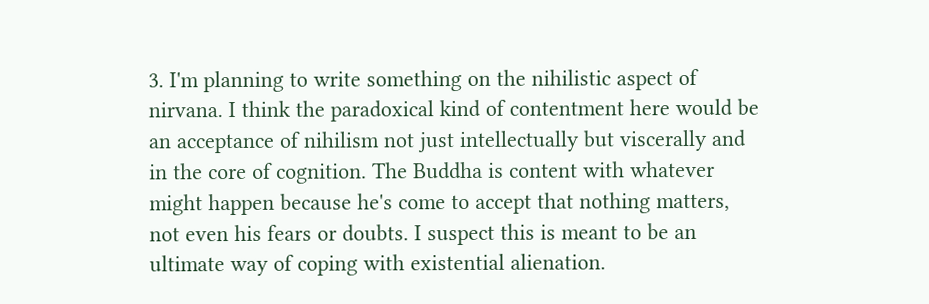3. I'm planning to write something on the nihilistic aspect of nirvana. I think the paradoxical kind of contentment here would be an acceptance of nihilism not just intellectually but viscerally and in the core of cognition. The Buddha is content with whatever might happen because he's come to accept that nothing matters, not even his fears or doubts. I suspect this is meant to be an ultimate way of coping with existential alienation.